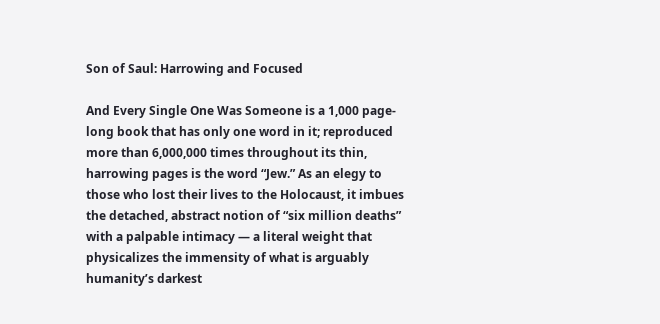Son of Saul: Harrowing and Focused

And Every Single One Was Someone is a 1,000 page-long book that has only one word in it; reproduced more than 6,000,000 times throughout its thin, harrowing pages is the word “Jew.” As an elegy to those who lost their lives to the Holocaust, it imbues the detached, abstract notion of “six million deaths” with a palpable intimacy — a literal weight that physicalizes the immensity of what is arguably humanity’s darkest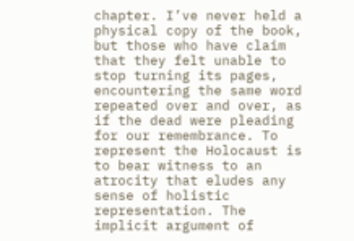chapter. I’ve never held a physical copy of the book, but those who have claim that they felt unable to stop turning its pages, encountering the same word repeated over and over, as if the dead were pleading for our remembrance. To represent the Holocaust is to bear witness to an atrocity that eludes any sense of holistic representation. The implicit argument of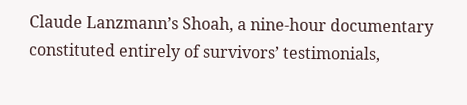Claude Lanzmann’s Shoah, a nine-hour documentary constituted entirely of survivors’ testimonials,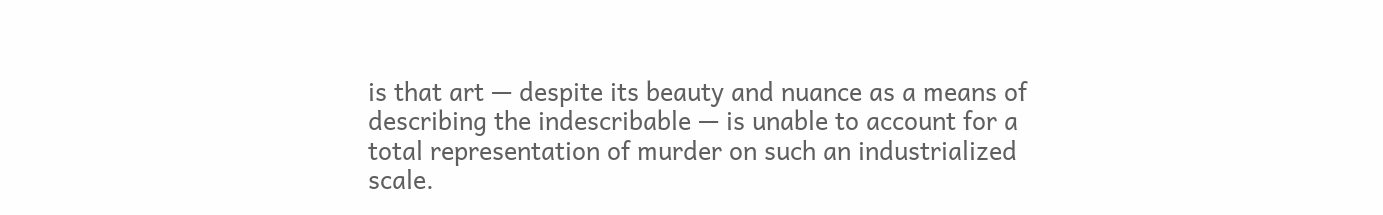is that art — despite its beauty and nuance as a means of describing the indescribable — is unable to account for a total representation of murder on such an industrialized scale.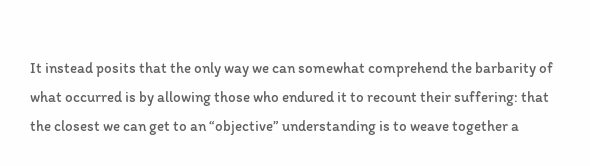It instead posits that the only way we can somewhat comprehend the barbarity of what occurred is by allowing those who endured it to recount their suffering: that the closest we can get to an “objective” understanding is to weave together a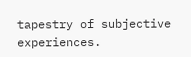tapestry of subjective experiences.